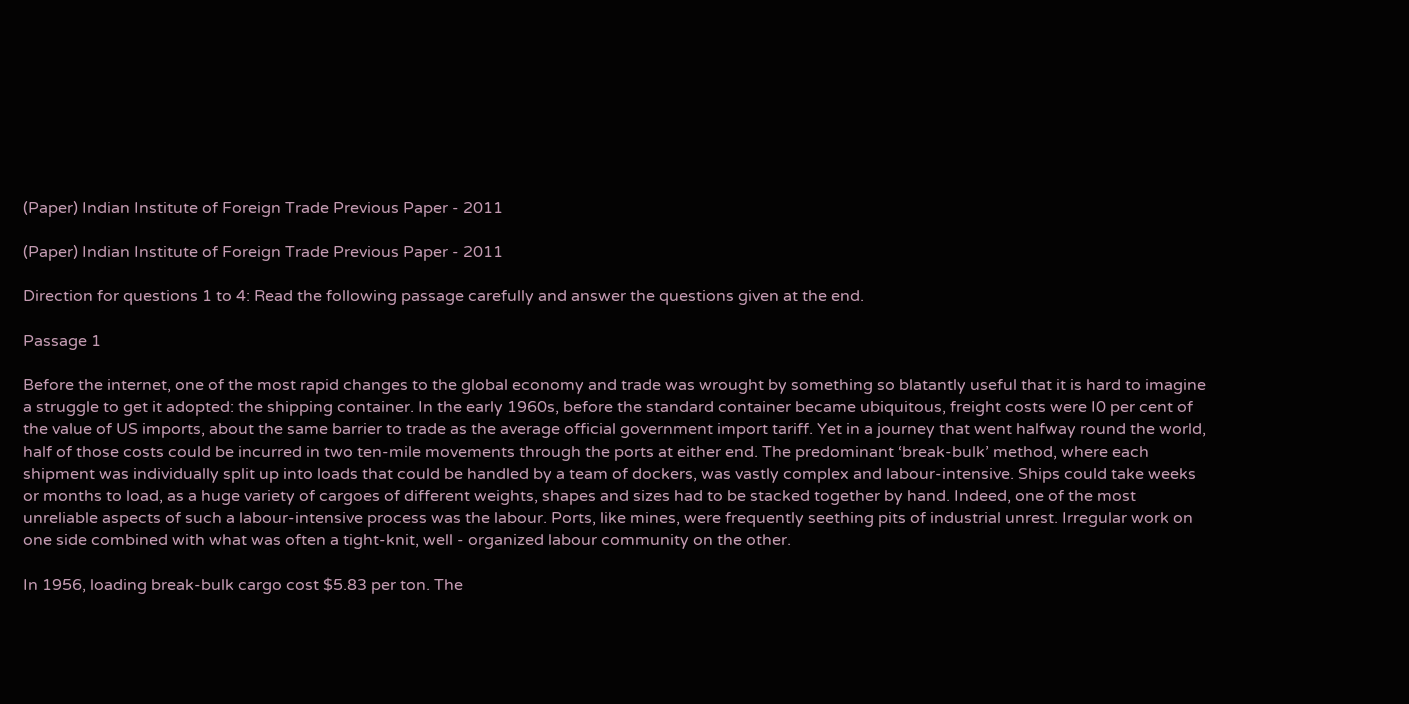(Paper) Indian Institute of Foreign Trade Previous Paper - 2011

(Paper) Indian Institute of Foreign Trade Previous Paper - 2011

Direction for questions 1 to 4: Read the following passage carefully and answer the questions given at the end.

Passage 1

Before the internet, one of the most rapid changes to the global economy and trade was wrought by something so blatantly useful that it is hard to imagine a struggle to get it adopted: the shipping container. In the early 1960s, before the standard container became ubiquitous, freight costs were I0 per cent of the value of US imports, about the same barrier to trade as the average official government import tariff. Yet in a journey that went halfway round the world, half of those costs could be incurred in two ten-mile movements through the ports at either end. The predominant ‘break-bulk’ method, where each shipment was individually split up into loads that could be handled by a team of dockers, was vastly complex and labour-intensive. Ships could take weeks or months to load, as a huge variety of cargoes of different weights, shapes and sizes had to be stacked together by hand. Indeed, one of the most unreliable aspects of such a labour-intensive process was the labour. Ports, like mines, were frequently seething pits of industrial unrest. Irregular work on one side combined with what was often a tight-knit, well - organized labour community on the other.

In 1956, loading break-bulk cargo cost $5.83 per ton. The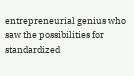entrepreneurial genius who saw the possibilities for standardized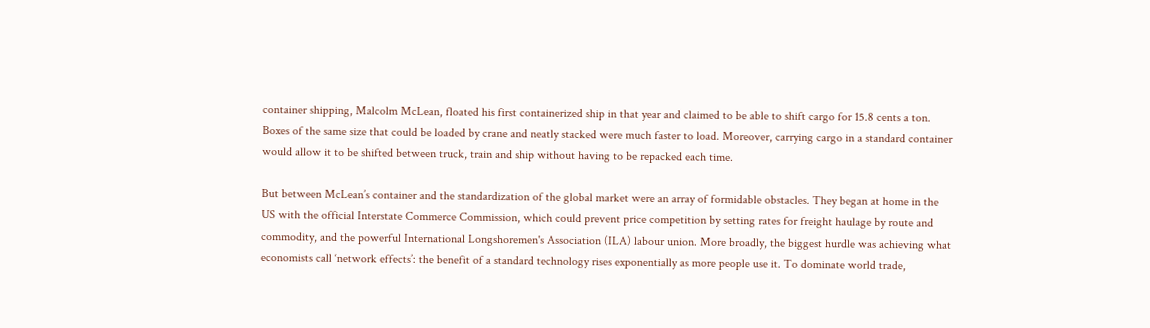container shipping, Malcolm McLean, floated his first containerized ship in that year and claimed to be able to shift cargo for 15.8 cents a ton. Boxes of the same size that could be loaded by crane and neatly stacked were much faster to load. Moreover, carrying cargo in a standard container would allow it to be shifted between truck, train and ship without having to be repacked each time.

But between McLean’s container and the standardization of the global market were an array of formidable obstacles. They began at home in the US with the official Interstate Commerce Commission, which could prevent price competition by setting rates for freight haulage by route and commodity, and the powerful International Longshoremen's Association (ILA) labour union. More broadly, the biggest hurdle was achieving what economists call ‘network effects’: the benefit of a standard technology rises exponentially as more people use it. To dominate world trade,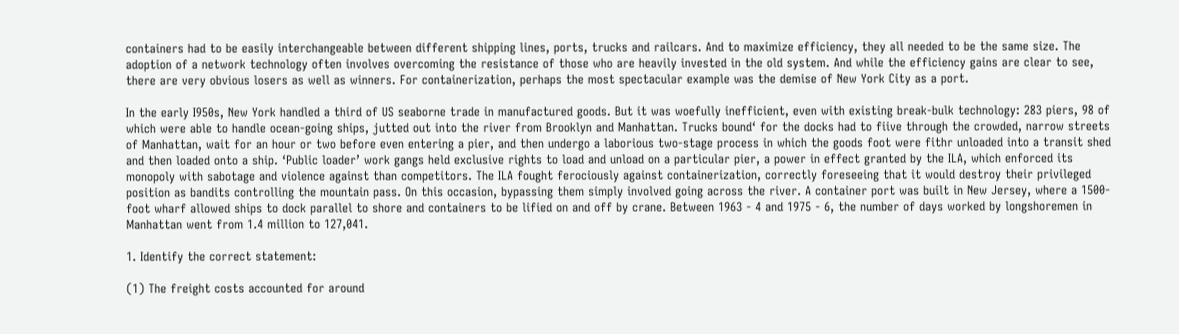containers had to be easily interchangeable between different shipping lines, ports, trucks and railcars. And to maximize efficiency, they all needed to be the same size. The adoption of a network technology often involves overcoming the resistance of those who are heavily invested in the old system. And while the efficiency gains are clear to see, there are very obvious losers as well as winners. For containerization, perhaps the most spectacular example was the demise of New York City as a port.

In the early I950s, New York handled a third of US seaborne trade in manufactured goods. But it was woefully inefficient, even with existing break-bulk technology: 283 piers, 98 of which were able to handle ocean-going ships, jutted out into the river from Brooklyn and Manhattan. Trucks bound‘ for the docks had to fiive through the crowded, narrow streets of Manhattan, wait for an hour or two before even entering a pier, and then undergo a laborious two-stage process in which the goods foot were fithr unloaded into a transit shed and then loaded onto a ship. ‘Public loader’ work gangs held exclusive rights to load and unload on a particular pier, a power in effect granted by the ILA, which enforced its monopoly with sabotage and violence against than competitors. The ILA fought ferociously against containerization, correctly foreseeing that it would destroy their privileged position as bandits controlling the mountain pass. On this occasion, bypassing them simply involved going across the river. A container port was built in New Jersey, where a 1500-foot wharf allowed ships to dock parallel to shore and containers to be lified on and off by crane. Between 1963 - 4 and 1975 - 6, the number of days worked by longshoremen in Manhattan went from 1.4 million to 127,041.

1. Identify the correct statement:

(1) The freight costs accounted for around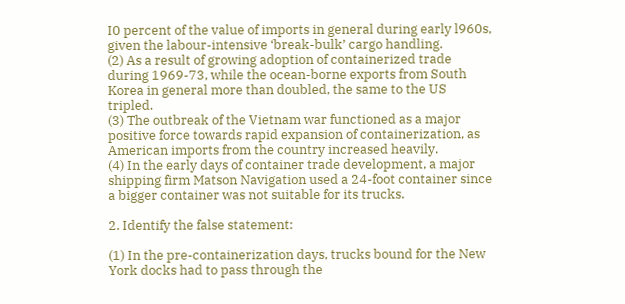I0 percent of the value of imports in general during early l960s, given the labour-intensive ‘break-bulk’ cargo handling.
(2) As a result of growing adoption of containerized trade during 1969-73, while the ocean-borne exports from South Korea in general more than doubled, the same to the US tripled.
(3) The outbreak of the Vietnam war functioned as a major positive force towards rapid expansion of containerization, as American imports from the country increased heavily.
(4) In the early days of container trade development, a major shipping firm Matson Navigation used a 24-foot container since a bigger container was not suitable for its trucks.

2. Identify the false statement:

(1) In the pre-containerization days, trucks bound for the New York docks had to pass through the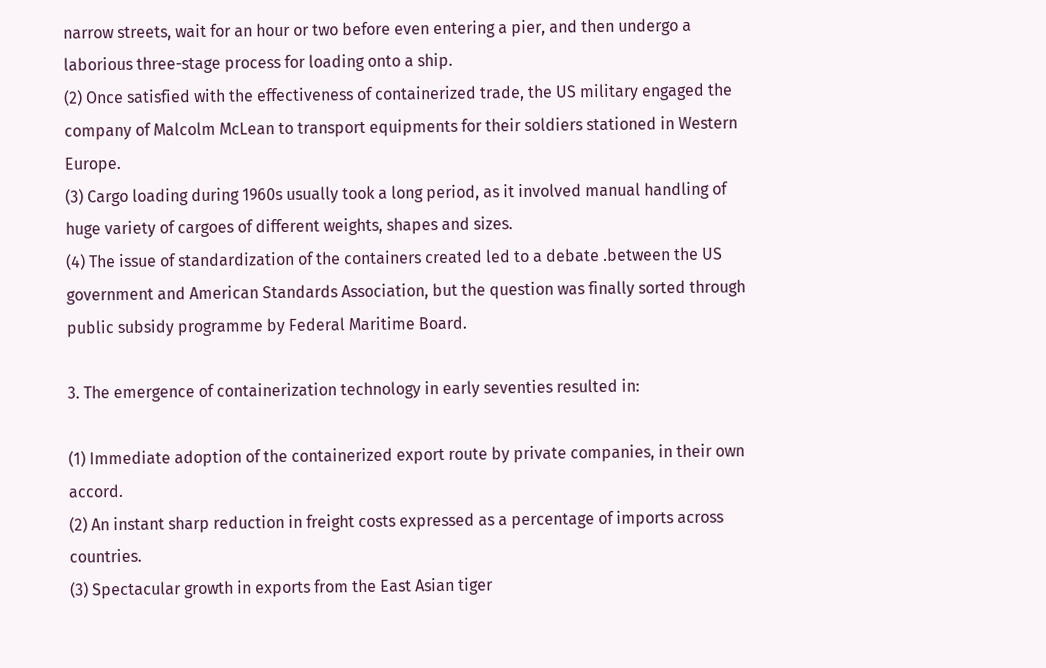narrow streets, wait for an hour or two before even entering a pier, and then undergo a laborious three-stage process for loading onto a ship.
(2) Once satisfied with the effectiveness of containerized trade, the US military engaged the company of Malcolm McLean to transport equipments for their soldiers stationed in Western Europe.
(3) Cargo loading during 1960s usually took a long period, as it involved manual handling of huge variety of cargoes of different weights, shapes and sizes.
(4) The issue of standardization of the containers created led to a debate .between the US government and American Standards Association, but the question was finally sorted through public subsidy programme by Federal Maritime Board.

3. The emergence of containerization technology in early seventies resulted in:

(1) Immediate adoption of the containerized export route by private companies, in their own accord.
(2) An instant sharp reduction in freight costs expressed as a percentage of imports across countries.
(3) Spectacular growth in exports from the East Asian tiger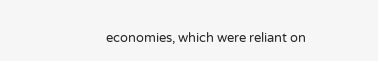economies, which were reliant on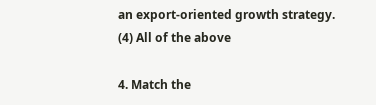an export-oriented growth strategy.
(4) All of the above

4. Match the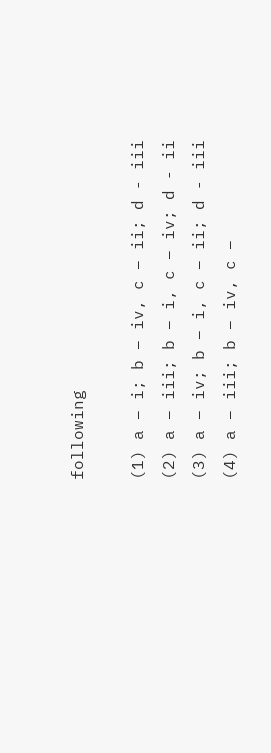following

(1) a – i; b – iv, c – ii; d - iii
(2) a – iii; b – i, c – iv; d - ii
(3) a – iv; b – i, c – ii; d - iii
(4) a – iii; b – iv, c –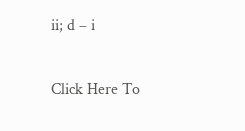ii; d – i

Click Here To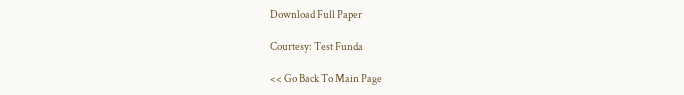Download Full Paper

Courtesy: Test Funda

<< Go Back To Main Page